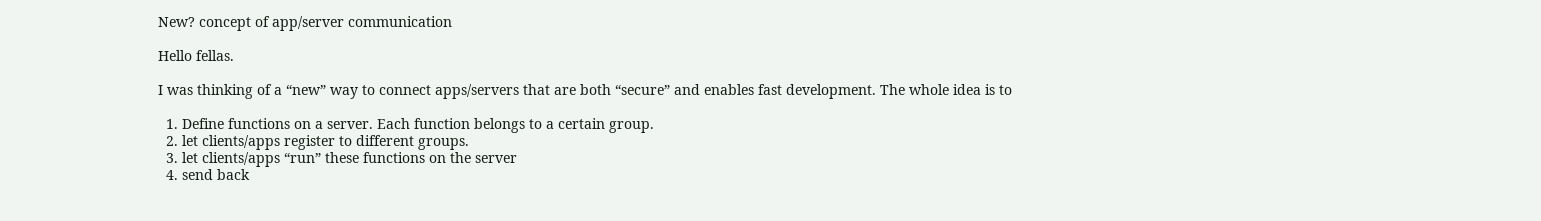New? concept of app/server communication

Hello fellas.

I was thinking of a “new” way to connect apps/servers that are both “secure” and enables fast development. The whole idea is to

  1. Define functions on a server. Each function belongs to a certain group.
  2. let clients/apps register to different groups.
  3. let clients/apps “run” these functions on the server
  4. send back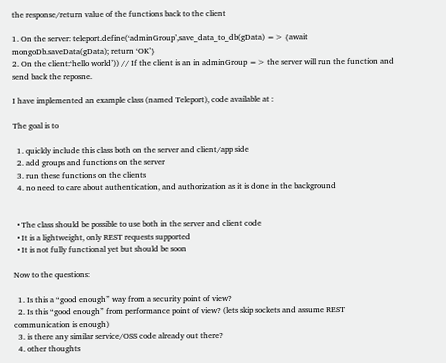the response/return value of the functions back to the client

1. On the server: teleport.define(‘adminGroup’,save_data_to_db(gData) => {await mongoDb.saveData(gData); return ‘OK’}
2. On the client:‘hello world’)) // If the client is an in adminGroup => the server will run the function and send back the reposne.

I have implemented an example class (named Teleport), code available at :

The goal is to

  1. quickly include this class both on the server and client/app side
  2. add groups and functions on the server
  3. run these functions on the clients
  4. no need to care about authentication, and authorization as it is done in the background


  • The class should be possible to use both in the server and client code
  • It is a lightweight, only REST requests supported
  • It is not fully functional yet but should be soon

Now to the questions:

  1. Is this a “good enough” way from a security point of view?
  2. Is this “good enough” from performance point of view? (lets skip sockets and assume REST communication is enough)
  3. is there any similar service/OSS code already out there?
  4. other thoughts